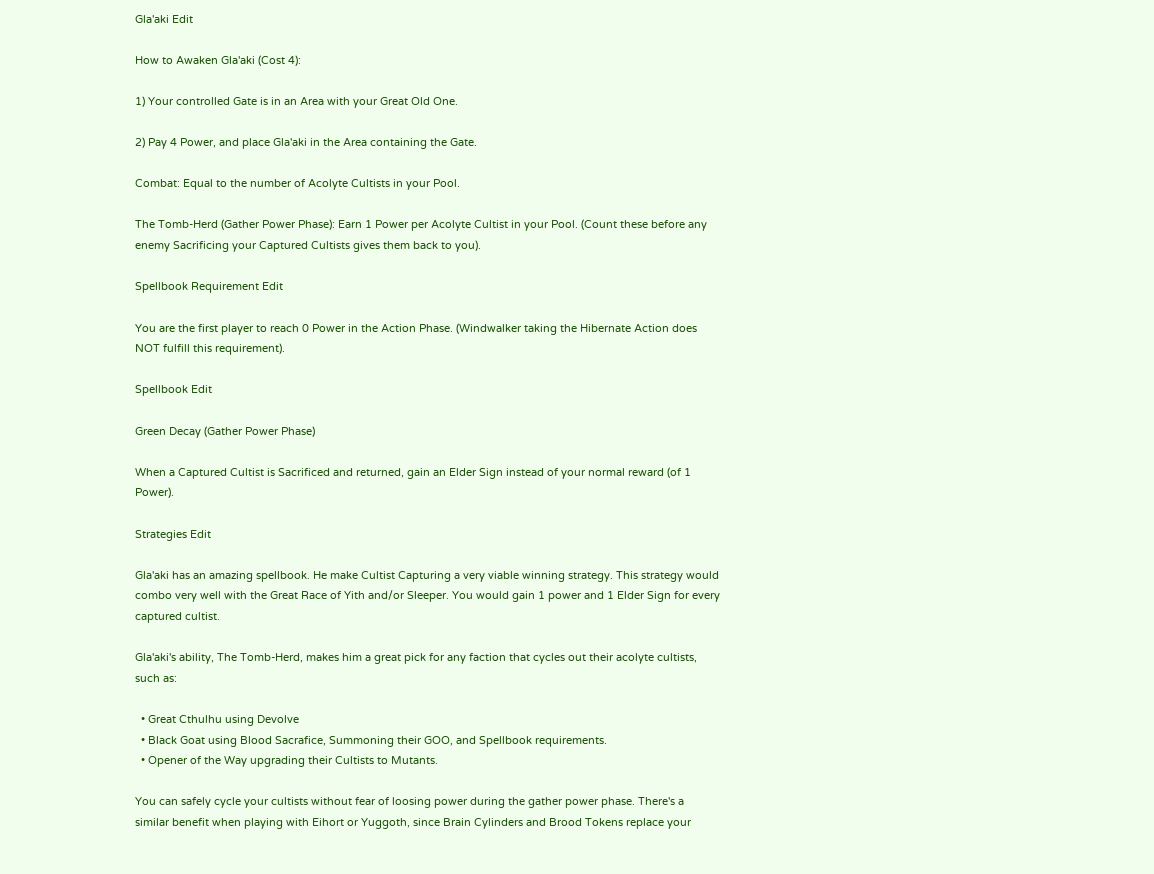Gla'aki Edit

How to Awaken Gla'aki (Cost 4):

1) Your controlled Gate is in an Area with your Great Old One.

2) Pay 4 Power, and place Gla'aki in the Area containing the Gate.

Combat: Equal to the number of Acolyte Cultists in your Pool.

The Tomb-Herd (Gather Power Phase): Earn 1 Power per Acolyte Cultist in your Pool. (Count these before any enemy Sacrificing your Captured Cultists gives them back to you).

Spellbook Requirement Edit

You are the first player to reach 0 Power in the Action Phase. (Windwalker taking the Hibernate Action does NOT fulfill this requirement).

Spellbook Edit

Green Decay (Gather Power Phase)

When a Captured Cultist is Sacrificed and returned, gain an Elder Sign instead of your normal reward (of 1 Power).

Strategies Edit

Gla'aki has an amazing spellbook. He make Cultist Capturing a very viable winning strategy. This strategy would combo very well with the Great Race of Yith and/or Sleeper. You would gain 1 power and 1 Elder Sign for every captured cultist.

Gla'aki's ability, The Tomb-Herd, makes him a great pick for any faction that cycles out their acolyte cultists, such as:

  • Great Cthulhu using Devolve
  • Black Goat using Blood Sacrafice, Summoning their GOO, and Spellbook requirements.
  • Opener of the Way upgrading their Cultists to Mutants.

You can safely cycle your cultists without fear of loosing power during the gather power phase. There's a similar benefit when playing with Eihort or Yuggoth, since Brain Cylinders and Brood Tokens replace your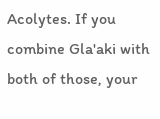Acolytes. If you combine Gla'aki with both of those, your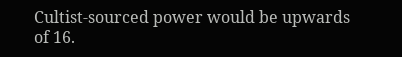Cultist-sourced power would be upwards of 16.